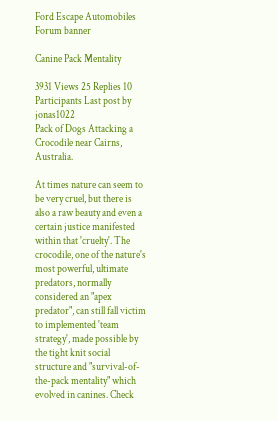Ford Escape Automobiles Forum banner

Canine Pack Mentality

3931 Views 25 Replies 10 Participants Last post by  jonas1022
Pack of Dogs Attacking a Crocodile near Cairns, Australia.

At times nature can seem to be very cruel, but there is also a raw beauty and even a certain justice manifested within that 'cruelty'. The crocodile, one of the nature's most powerful, ultimate predators, normally considered an "apex predator", can still fall victim to implemented 'team strategy', made possible by the tight knit social structure and "survival-of-the-pack mentality" which evolved in canines. Check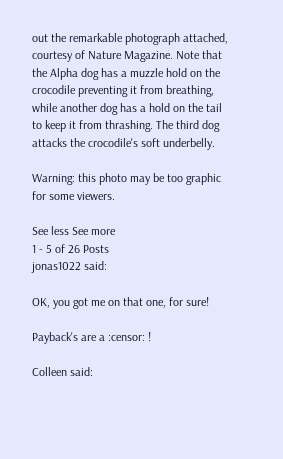out the remarkable photograph attached, courtesy of Nature Magazine. Note that the Alpha dog has a muzzle hold on the crocodile preventing it from breathing, while another dog has a hold on the tail to keep it from thrashing. The third dog attacks the crocodile's soft underbelly.

Warning: this photo may be too graphic for some viewers.

See less See more
1 - 5 of 26 Posts
jonas1022 said:

OK, you got me on that one, for sure!

Payback's are a :censor: !

Colleen said: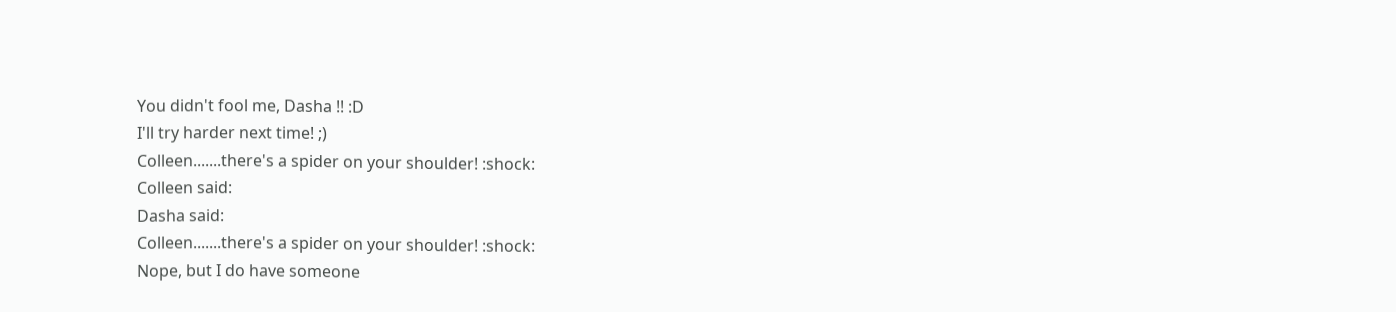You didn't fool me, Dasha !! :D
I'll try harder next time! ;)
Colleen.......there's a spider on your shoulder! :shock:
Colleen said:
Dasha said:
Colleen.......there's a spider on your shoulder! :shock:
Nope, but I do have someone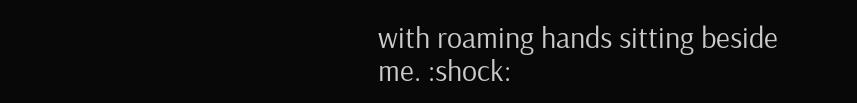with roaming hands sitting beside me. :shock: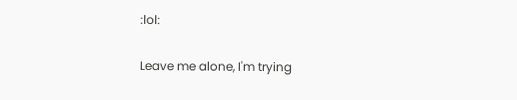:lol:

Leave me alone, I'm trying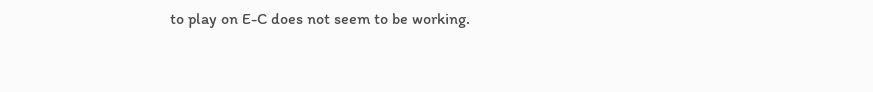to play on E-C does not seem to be working.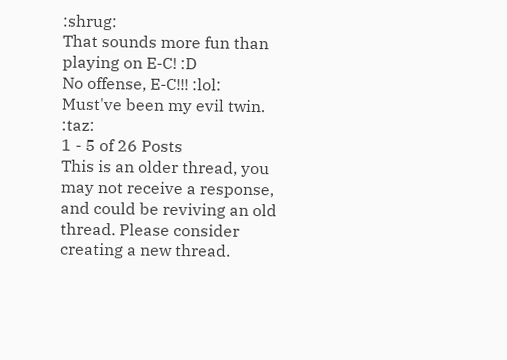:shrug:
That sounds more fun than playing on E-C! :D
No offense, E-C!!! :lol:
Must've been my evil twin. :taz:
1 - 5 of 26 Posts
This is an older thread, you may not receive a response, and could be reviving an old thread. Please consider creating a new thread.